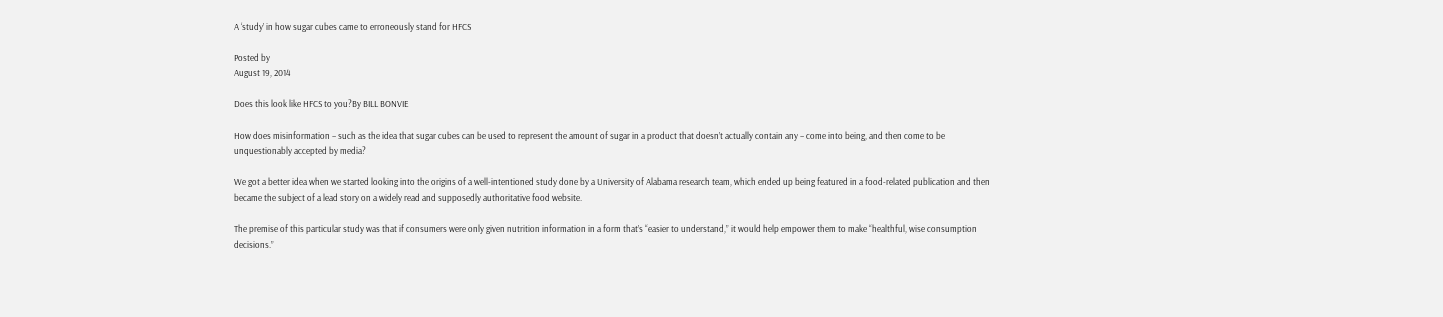A ‘study’ in how sugar cubes came to erroneously stand for HFCS

Posted by
August 19, 2014

Does this look like HFCS to you?By BILL BONVIE

How does misinformation – such as the idea that sugar cubes can be used to represent the amount of sugar in a product that doesn’t actually contain any – come into being, and then come to be unquestionably accepted by media?

We got a better idea when we started looking into the origins of a well-intentioned study done by a University of Alabama research team, which ended up being featured in a food-related publication and then became the subject of a lead story on a widely read and supposedly authoritative food website.

The premise of this particular study was that if consumers were only given nutrition information in a form that’s “easier to understand,” it would help empower them to make “healthful, wise consumption decisions.”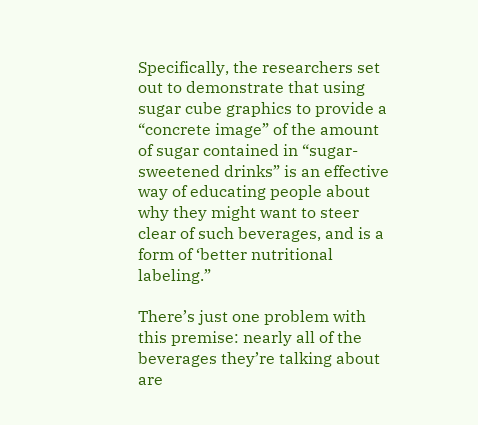Specifically, the researchers set out to demonstrate that using sugar cube graphics to provide a “concrete image” of the amount of sugar contained in “sugar-sweetened drinks” is an effective way of educating people about why they might want to steer clear of such beverages, and is a form of ‘better nutritional labeling.”

There’s just one problem with this premise: nearly all of the beverages they’re talking about are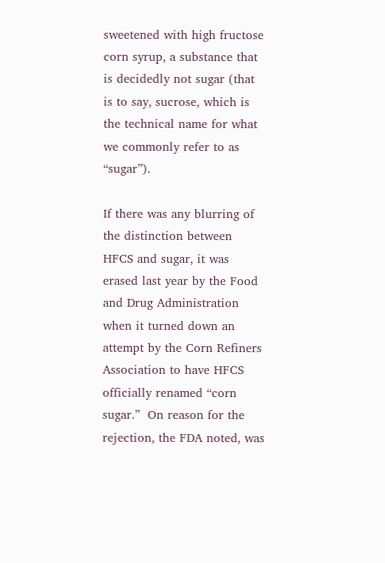sweetened with high fructose corn syrup, a substance that is decidedly not sugar (that is to say, sucrose, which is the technical name for what we commonly refer to as “sugar”).

If there was any blurring of the distinction between HFCS and sugar, it was erased last year by the Food and Drug Administration when it turned down an attempt by the Corn Refiners Association to have HFCS officially renamed “corn sugar.”  On reason for the rejection, the FDA noted, was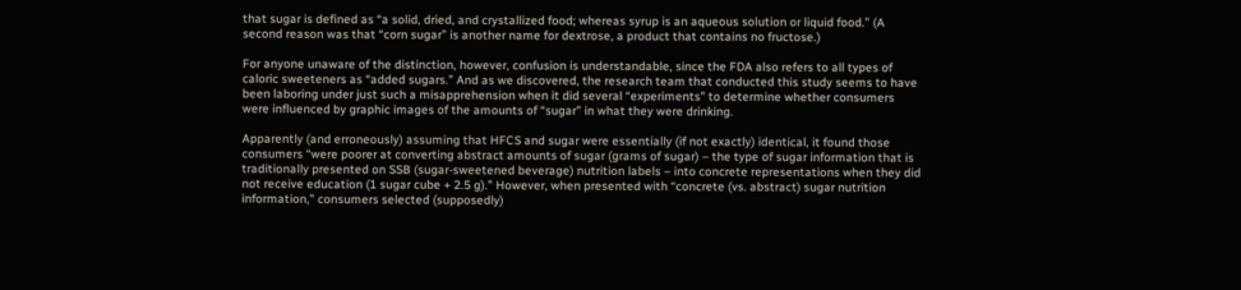that sugar is defined as “a solid, dried, and crystallized food; whereas syrup is an aqueous solution or liquid food.” (A second reason was that “corn sugar” is another name for dextrose, a product that contains no fructose.)

For anyone unaware of the distinction, however, confusion is understandable, since the FDA also refers to all types of caloric sweeteners as “added sugars.” And as we discovered, the research team that conducted this study seems to have been laboring under just such a misapprehension when it did several “experiments” to determine whether consumers were influenced by graphic images of the amounts of “sugar” in what they were drinking.

Apparently (and erroneously) assuming that HFCS and sugar were essentially (if not exactly) identical, it found those consumers “were poorer at converting abstract amounts of sugar (grams of sugar) – the type of sugar information that is traditionally presented on SSB (sugar-sweetened beverage) nutrition labels – into concrete representations when they did not receive education (1 sugar cube + 2.5 g).” However, when presented with “concrete (vs. abstract) sugar nutrition information,” consumers selected (supposedly)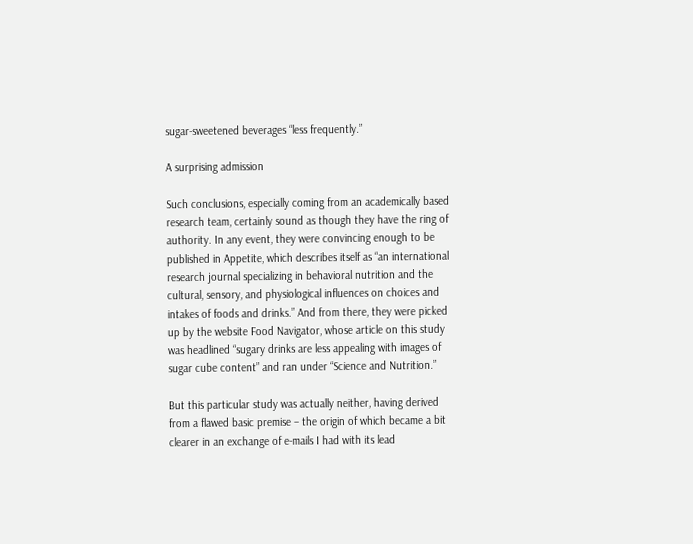sugar-sweetened beverages “less frequently.”

A surprising admission

Such conclusions, especially coming from an academically based research team, certainly sound as though they have the ring of authority. In any event, they were convincing enough to be published in Appetite, which describes itself as “an international research journal specializing in behavioral nutrition and the cultural, sensory, and physiological influences on choices and intakes of foods and drinks.” And from there, they were picked up by the website Food Navigator, whose article on this study was headlined “sugary drinks are less appealing with images of sugar cube content” and ran under “Science and Nutrition.”

But this particular study was actually neither, having derived from a flawed basic premise – the origin of which became a bit clearer in an exchange of e-mails I had with its lead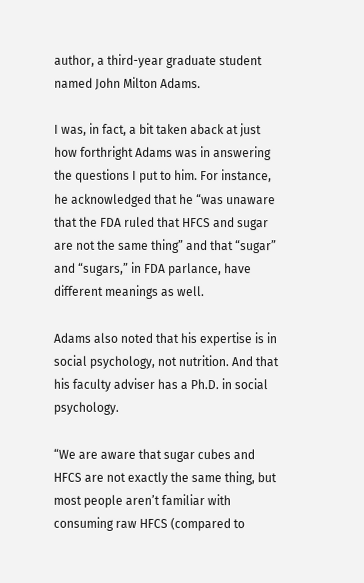author, a third-year graduate student named John Milton Adams.

I was, in fact, a bit taken aback at just how forthright Adams was in answering the questions I put to him. For instance, he acknowledged that he “was unaware that the FDA ruled that HFCS and sugar are not the same thing” and that “sugar” and “sugars,” in FDA parlance, have different meanings as well.

Adams also noted that his expertise is in social psychology, not nutrition. And that his faculty adviser has a Ph.D. in social psychology.

“We are aware that sugar cubes and HFCS are not exactly the same thing, but most people aren’t familiar with consuming raw HFCS (compared to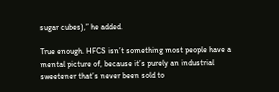sugar cubes),” he added.

True enough. HFCS isn’t something most people have a mental picture of, because it’s purely an industrial sweetener that’s never been sold to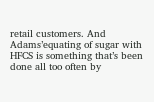retail customers. And Adams’equating of sugar with HFCS is something that’s been done all too often by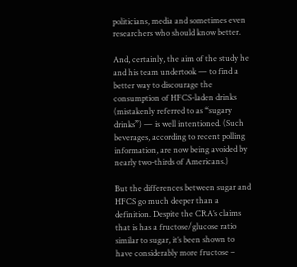politicians, media and sometimes even researchers who should know better.

And, certainly, the aim of the study he and his team undertook — to find a better way to discourage the consumption of HFCS-laden drinks (mistakenly referred to as “sugary drinks”) — is well intentioned. (Such beverages, according to recent polling information, are now being avoided by nearly two-thirds of Americans.)

But the differences between sugar and HFCS go much deeper than a definition. Despite the CRA’s claims that is has a fructose/glucose ratio similar to sugar, it’s been shown to have considerably more fructose –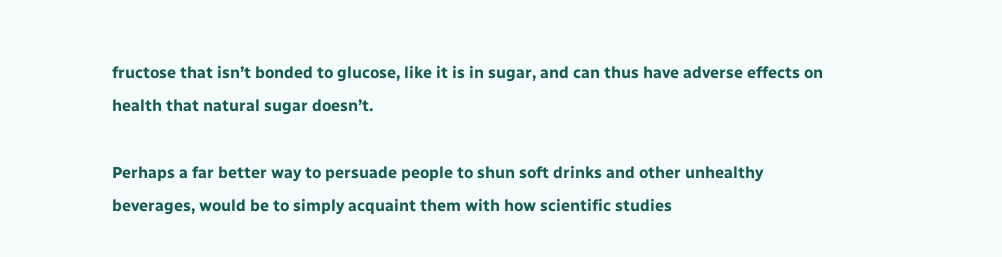fructose that isn’t bonded to glucose, like it is in sugar, and can thus have adverse effects on health that natural sugar doesn’t.

Perhaps a far better way to persuade people to shun soft drinks and other unhealthy beverages, would be to simply acquaint them with how scientific studies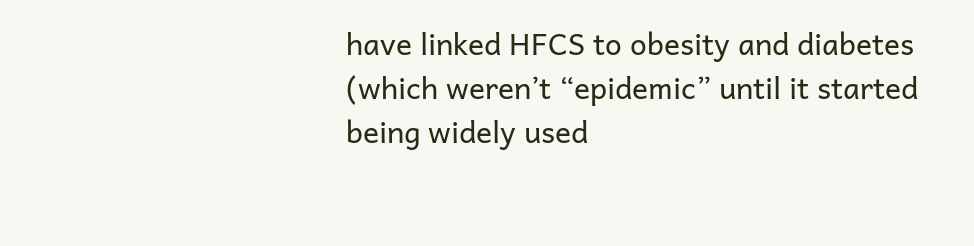have linked HFCS to obesity and diabetes (which weren’t “epidemic” until it started being widely used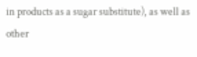in products as a sugar substitute), as well as other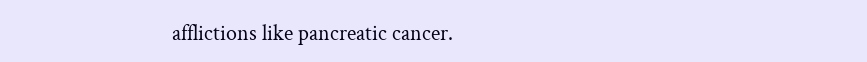afflictions like pancreatic cancer.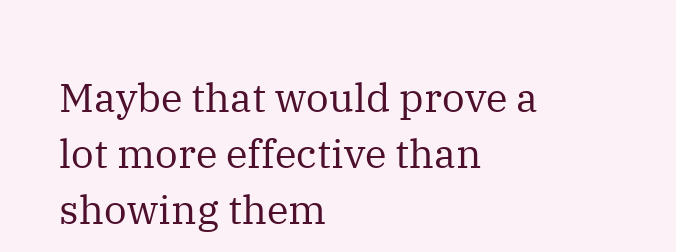Maybe that would prove a lot more effective than showing them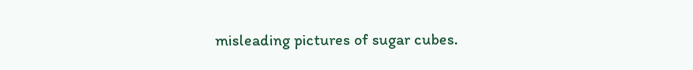misleading pictures of sugar cubes.